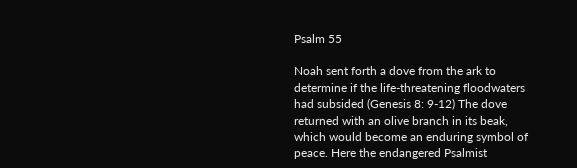Psalm 55

Noah sent forth a dove from the ark to determine if the life-threatening floodwaters had subsided (Genesis 8: 9-12) The dove returned with an olive branch in its beak, which would become an enduring symbol of peace. Here the endangered Psalmist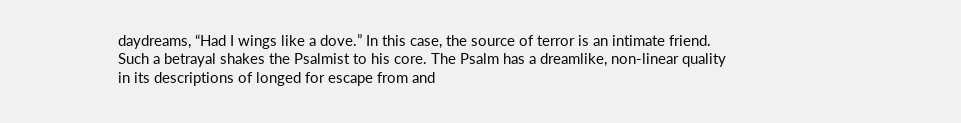daydreams, “Had I wings like a dove.” In this case, the source of terror is an intimate friend. Such a betrayal shakes the Psalmist to his core. The Psalm has a dreamlike, non-linear quality in its descriptions of longed for escape from and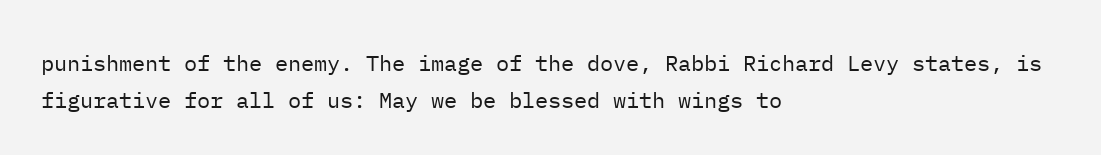punishment of the enemy. The image of the dove, Rabbi Richard Levy states, is figurative for all of us: May we be blessed with wings to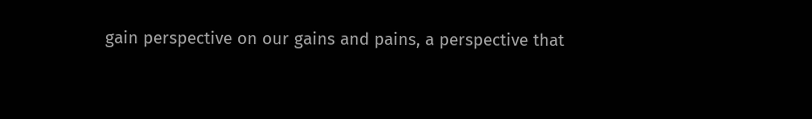gain perspective on our gains and pains, a perspective that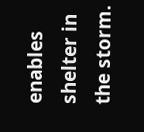enables shelter in the storm.